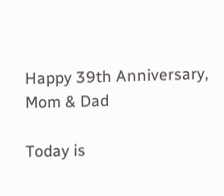Happy 39th Anniversary, Mom & Dad

Today is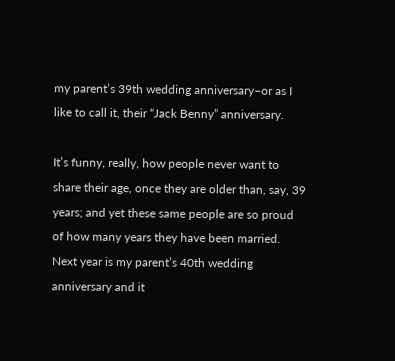my parent’s 39th wedding anniversary–or as I like to call it, their “Jack Benny” anniversary.

It’s funny, really, how people never want to share their age, once they are older than, say, 39 years; and yet these same people are so proud of how many years they have been married. Next year is my parent’s 40th wedding anniversary and it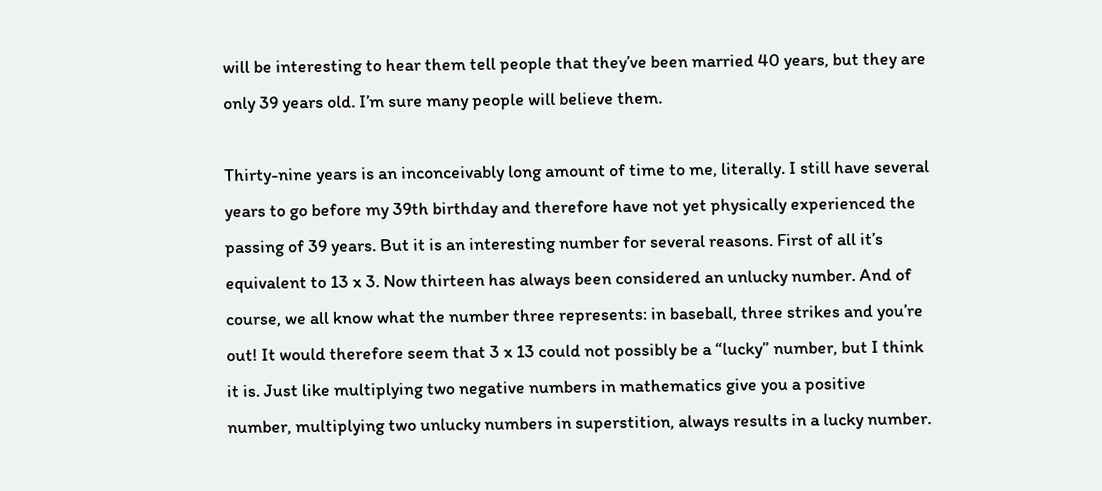will be interesting to hear them tell people that they’ve been married 40 years, but they are only 39 years old. I’m sure many people will believe them.

Thirty-nine years is an inconceivably long amount of time to me, literally. I still have several years to go before my 39th birthday and therefore have not yet physically experienced the passing of 39 years. But it is an interesting number for several reasons. First of all it’s equivalent to 13 x 3. Now thirteen has always been considered an unlucky number. And of course, we all know what the number three represents: in baseball, three strikes and you’re out! It would therefore seem that 3 x 13 could not possibly be a “lucky” number, but I think it is. Just like multiplying two negative numbers in mathematics give you a positive number, multiplying two unlucky numbers in superstition, always results in a lucky number.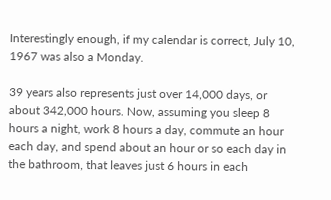Interestingly enough, if my calendar is correct, July 10, 1967 was also a Monday.

39 years also represents just over 14,000 days, or about 342,000 hours. Now, assuming you sleep 8 hours a night, work 8 hours a day, commute an hour each day, and spend about an hour or so each day in the bathroom, that leaves just 6 hours in each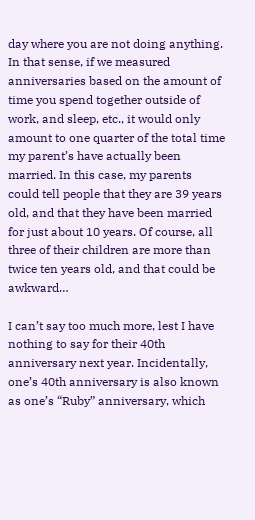day where you are not doing anything. In that sense, if we measured anniversaries based on the amount of time you spend together outside of work, and sleep, etc., it would only amount to one quarter of the total time my parent’s have actually been married. In this case, my parents could tell people that they are 39 years old, and that they have been married for just about 10 years. Of course, all three of their children are more than twice ten years old, and that could be awkward…

I can’t say too much more, lest I have nothing to say for their 40th anniversary next year. Incidentally, one’s 40th anniversary is also known as one’s “Ruby” anniversary, which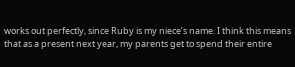works out perfectly, since Ruby is my niece’s name. I think this means that as a present next year, my parents get to spend their entire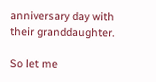anniversary day with their granddaughter.

So let me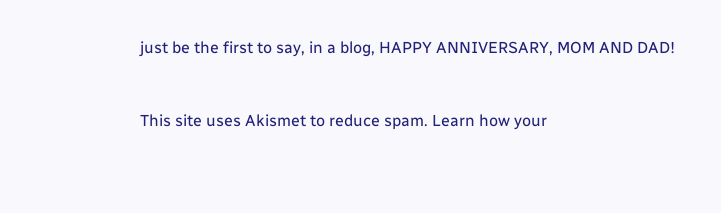just be the first to say, in a blog, HAPPY ANNIVERSARY, MOM AND DAD!


This site uses Akismet to reduce spam. Learn how your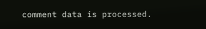comment data is processed.